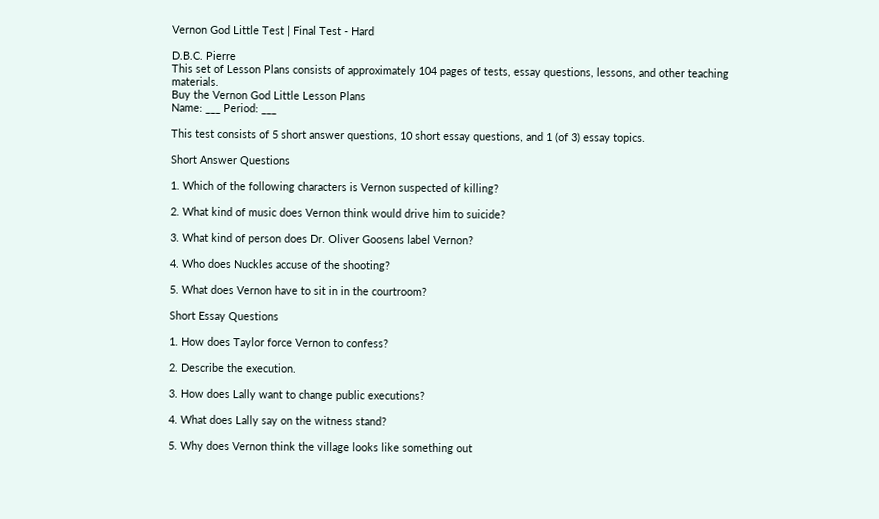Vernon God Little Test | Final Test - Hard

D.B.C. Pierre
This set of Lesson Plans consists of approximately 104 pages of tests, essay questions, lessons, and other teaching materials.
Buy the Vernon God Little Lesson Plans
Name: ___ Period: ___

This test consists of 5 short answer questions, 10 short essay questions, and 1 (of 3) essay topics.

Short Answer Questions

1. Which of the following characters is Vernon suspected of killing?

2. What kind of music does Vernon think would drive him to suicide?

3. What kind of person does Dr. Oliver Goosens label Vernon?

4. Who does Nuckles accuse of the shooting?

5. What does Vernon have to sit in in the courtroom?

Short Essay Questions

1. How does Taylor force Vernon to confess?

2. Describe the execution.

3. How does Lally want to change public executions?

4. What does Lally say on the witness stand?

5. Why does Vernon think the village looks like something out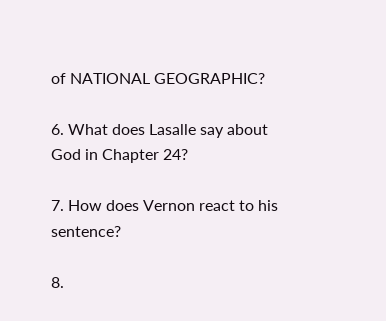of NATIONAL GEOGRAPHIC?

6. What does Lasalle say about God in Chapter 24?

7. How does Vernon react to his sentence?

8.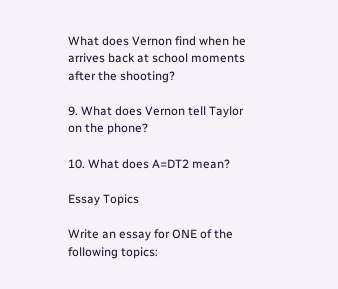What does Vernon find when he arrives back at school moments after the shooting?

9. What does Vernon tell Taylor on the phone?

10. What does A=DT2 mean?

Essay Topics

Write an essay for ONE of the following topics: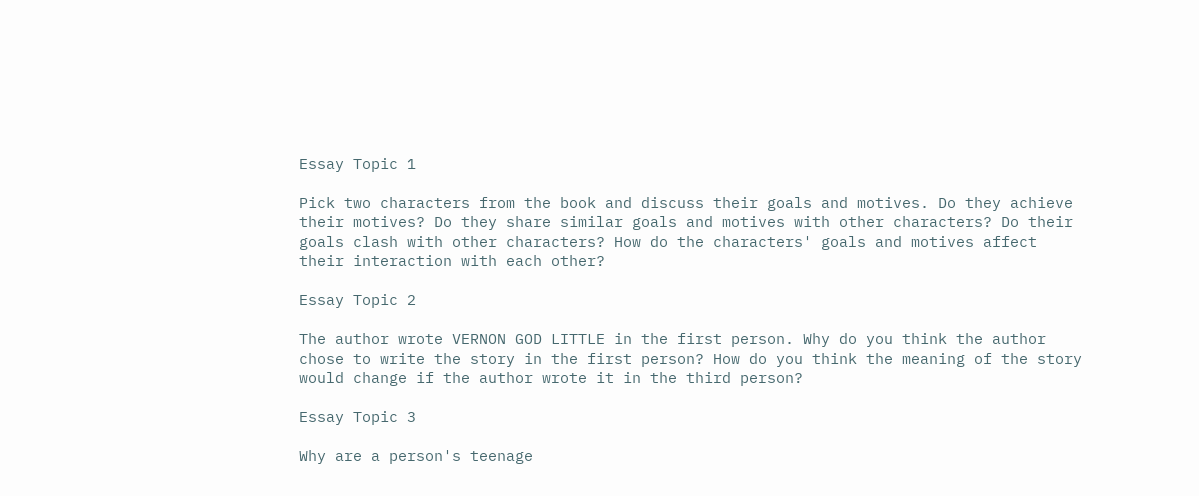Essay Topic 1

Pick two characters from the book and discuss their goals and motives. Do they achieve their motives? Do they share similar goals and motives with other characters? Do their goals clash with other characters? How do the characters' goals and motives affect their interaction with each other?

Essay Topic 2

The author wrote VERNON GOD LITTLE in the first person. Why do you think the author chose to write the story in the first person? How do you think the meaning of the story would change if the author wrote it in the third person?

Essay Topic 3

Why are a person's teenage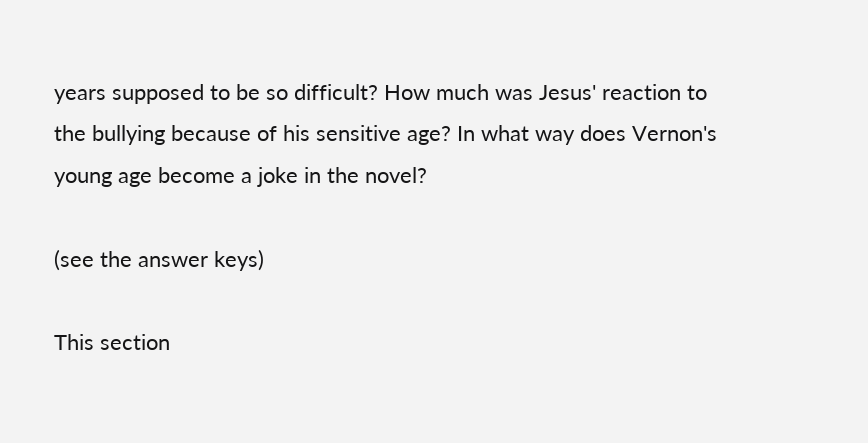years supposed to be so difficult? How much was Jesus' reaction to the bullying because of his sensitive age? In what way does Vernon's young age become a joke in the novel?

(see the answer keys)

This section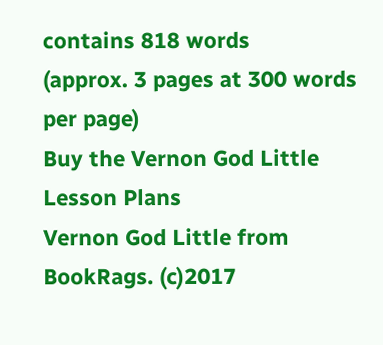contains 818 words
(approx. 3 pages at 300 words per page)
Buy the Vernon God Little Lesson Plans
Vernon God Little from BookRags. (c)2017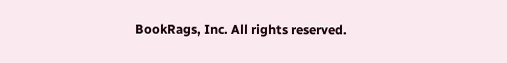BookRags, Inc. All rights reserved.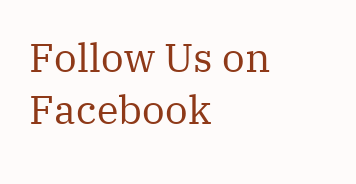Follow Us on Facebook